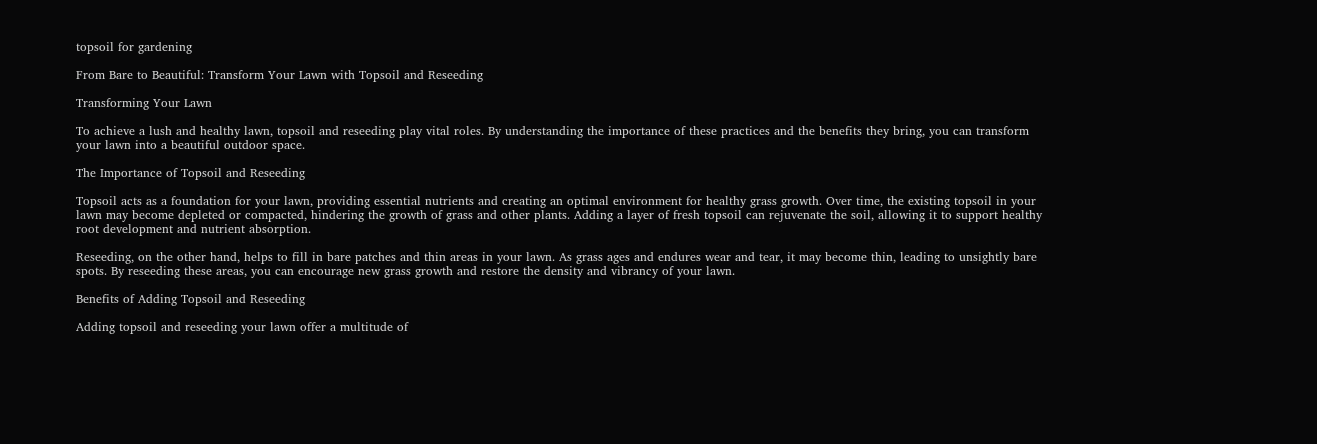topsoil for gardening

From Bare to Beautiful: Transform Your Lawn with Topsoil and Reseeding

Transforming Your Lawn

To achieve a lush and healthy lawn, topsoil and reseeding play vital roles. By understanding the importance of these practices and the benefits they bring, you can transform your lawn into a beautiful outdoor space.

The Importance of Topsoil and Reseeding

Topsoil acts as a foundation for your lawn, providing essential nutrients and creating an optimal environment for healthy grass growth. Over time, the existing topsoil in your lawn may become depleted or compacted, hindering the growth of grass and other plants. Adding a layer of fresh topsoil can rejuvenate the soil, allowing it to support healthy root development and nutrient absorption.

Reseeding, on the other hand, helps to fill in bare patches and thin areas in your lawn. As grass ages and endures wear and tear, it may become thin, leading to unsightly bare spots. By reseeding these areas, you can encourage new grass growth and restore the density and vibrancy of your lawn.

Benefits of Adding Topsoil and Reseeding

Adding topsoil and reseeding your lawn offer a multitude of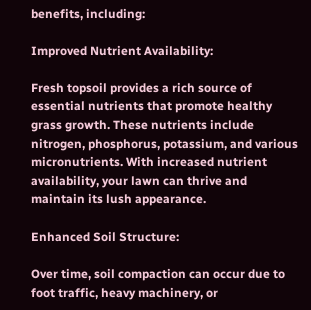benefits, including:

Improved Nutrient Availability:

Fresh topsoil provides a rich source of essential nutrients that promote healthy grass growth. These nutrients include nitrogen, phosphorus, potassium, and various micronutrients. With increased nutrient availability, your lawn can thrive and maintain its lush appearance.

Enhanced Soil Structure:

Over time, soil compaction can occur due to foot traffic, heavy machinery, or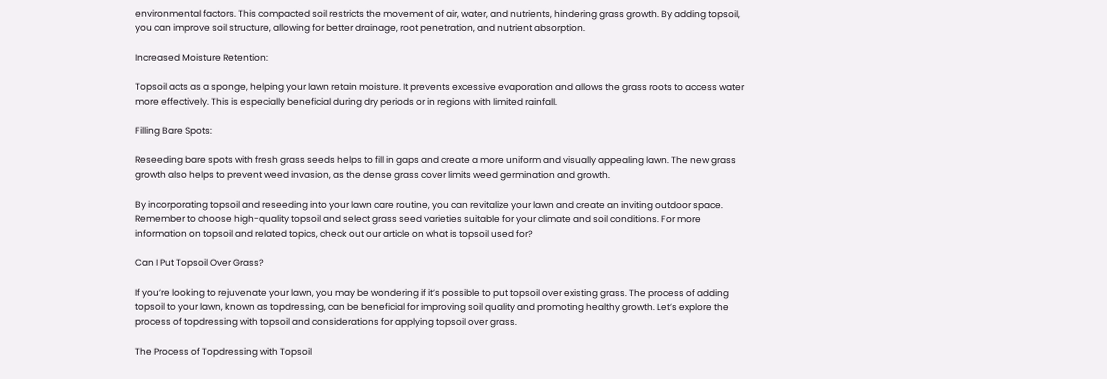environmental factors. This compacted soil restricts the movement of air, water, and nutrients, hindering grass growth. By adding topsoil, you can improve soil structure, allowing for better drainage, root penetration, and nutrient absorption.

Increased Moisture Retention:

Topsoil acts as a sponge, helping your lawn retain moisture. It prevents excessive evaporation and allows the grass roots to access water more effectively. This is especially beneficial during dry periods or in regions with limited rainfall.

Filling Bare Spots:

Reseeding bare spots with fresh grass seeds helps to fill in gaps and create a more uniform and visually appealing lawn. The new grass growth also helps to prevent weed invasion, as the dense grass cover limits weed germination and growth.

By incorporating topsoil and reseeding into your lawn care routine, you can revitalize your lawn and create an inviting outdoor space. Remember to choose high-quality topsoil and select grass seed varieties suitable for your climate and soil conditions. For more information on topsoil and related topics, check out our article on what is topsoil used for?

Can I Put Topsoil Over Grass?

If you’re looking to rejuvenate your lawn, you may be wondering if it’s possible to put topsoil over existing grass. The process of adding topsoil to your lawn, known as topdressing, can be beneficial for improving soil quality and promoting healthy growth. Let’s explore the process of topdressing with topsoil and considerations for applying topsoil over grass.

The Process of Topdressing with Topsoil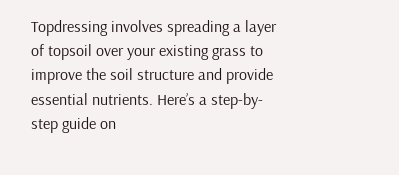Topdressing involves spreading a layer of topsoil over your existing grass to improve the soil structure and provide essential nutrients. Here’s a step-by-step guide on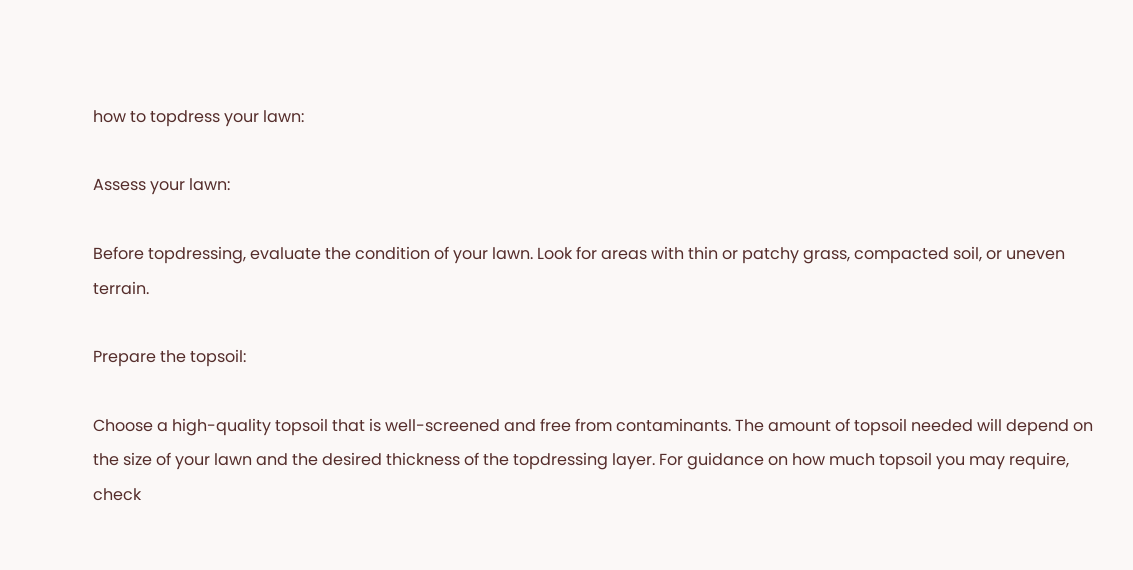how to topdress your lawn:

Assess your lawn:

Before topdressing, evaluate the condition of your lawn. Look for areas with thin or patchy grass, compacted soil, or uneven terrain.

Prepare the topsoil:

Choose a high-quality topsoil that is well-screened and free from contaminants. The amount of topsoil needed will depend on the size of your lawn and the desired thickness of the topdressing layer. For guidance on how much topsoil you may require, check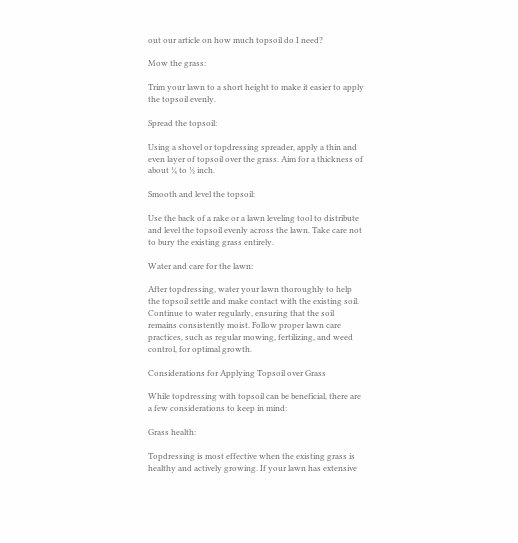out our article on how much topsoil do I need?

Mow the grass:

Trim your lawn to a short height to make it easier to apply the topsoil evenly.

Spread the topsoil:

Using a shovel or topdressing spreader, apply a thin and even layer of topsoil over the grass. Aim for a thickness of about ¼ to ½ inch.

Smooth and level the topsoil:

Use the back of a rake or a lawn leveling tool to distribute and level the topsoil evenly across the lawn. Take care not to bury the existing grass entirely.

Water and care for the lawn:

After topdressing, water your lawn thoroughly to help the topsoil settle and make contact with the existing soil. Continue to water regularly, ensuring that the soil remains consistently moist. Follow proper lawn care practices, such as regular mowing, fertilizing, and weed control, for optimal growth.

Considerations for Applying Topsoil over Grass

While topdressing with topsoil can be beneficial, there are a few considerations to keep in mind:

Grass health:

Topdressing is most effective when the existing grass is healthy and actively growing. If your lawn has extensive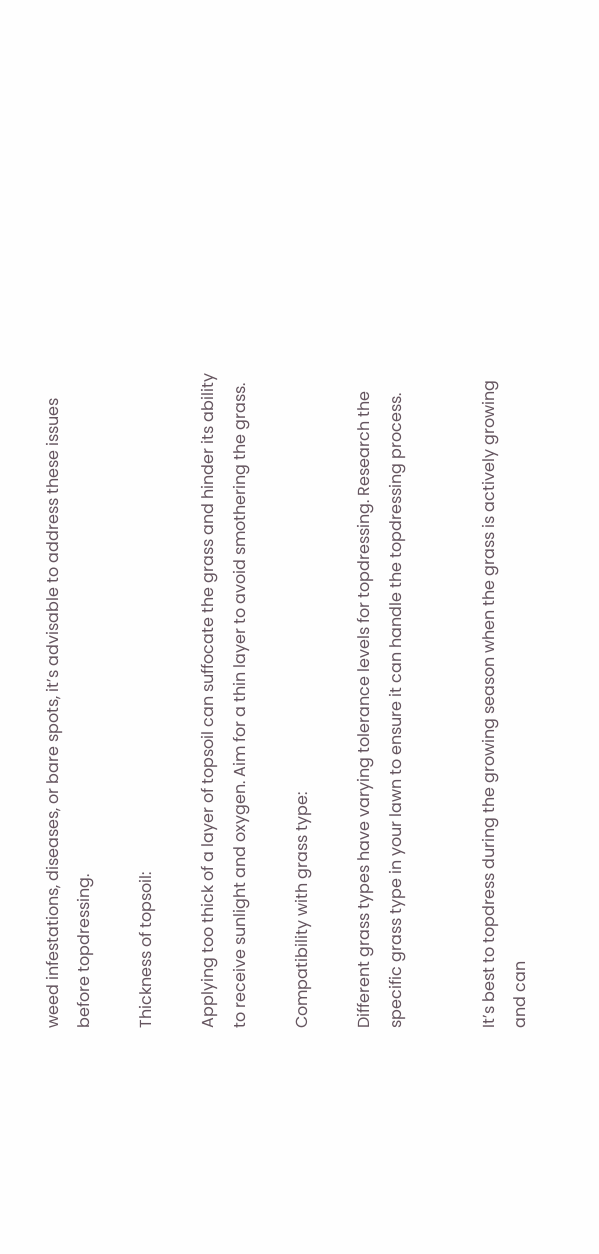weed infestations, diseases, or bare spots, it’s advisable to address these issues before topdressing.

Thickness of topsoil:

Applying too thick of a layer of topsoil can suffocate the grass and hinder its ability to receive sunlight and oxygen. Aim for a thin layer to avoid smothering the grass.

Compatibility with grass type:

Different grass types have varying tolerance levels for topdressing. Research the specific grass type in your lawn to ensure it can handle the topdressing process.


It’s best to topdress during the growing season when the grass is actively growing and can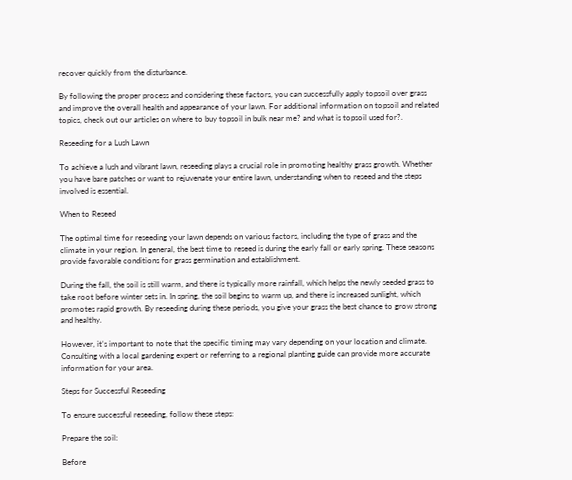recover quickly from the disturbance.

By following the proper process and considering these factors, you can successfully apply topsoil over grass and improve the overall health and appearance of your lawn. For additional information on topsoil and related topics, check out our articles on where to buy topsoil in bulk near me? and what is topsoil used for?.

Reseeding for a Lush Lawn

To achieve a lush and vibrant lawn, reseeding plays a crucial role in promoting healthy grass growth. Whether you have bare patches or want to rejuvenate your entire lawn, understanding when to reseed and the steps involved is essential.

When to Reseed

The optimal time for reseeding your lawn depends on various factors, including the type of grass and the climate in your region. In general, the best time to reseed is during the early fall or early spring. These seasons provide favorable conditions for grass germination and establishment.

During the fall, the soil is still warm, and there is typically more rainfall, which helps the newly seeded grass to take root before winter sets in. In spring, the soil begins to warm up, and there is increased sunlight, which promotes rapid growth. By reseeding during these periods, you give your grass the best chance to grow strong and healthy.

However, it’s important to note that the specific timing may vary depending on your location and climate. Consulting with a local gardening expert or referring to a regional planting guide can provide more accurate information for your area.

Steps for Successful Reseeding

To ensure successful reseeding, follow these steps:

Prepare the soil:

Before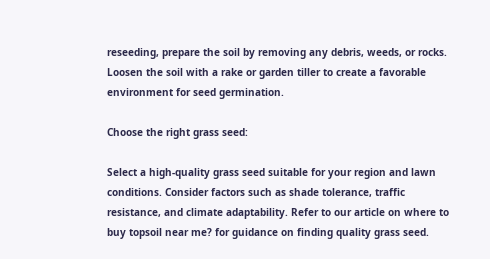reseeding, prepare the soil by removing any debris, weeds, or rocks. Loosen the soil with a rake or garden tiller to create a favorable environment for seed germination.

Choose the right grass seed:

Select a high-quality grass seed suitable for your region and lawn conditions. Consider factors such as shade tolerance, traffic resistance, and climate adaptability. Refer to our article on where to buy topsoil near me? for guidance on finding quality grass seed.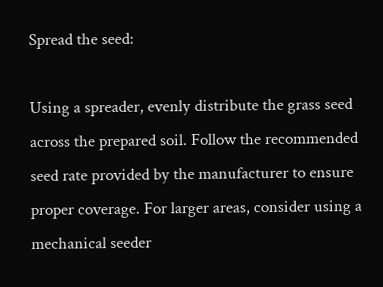Spread the seed:

Using a spreader, evenly distribute the grass seed across the prepared soil. Follow the recommended seed rate provided by the manufacturer to ensure proper coverage. For larger areas, consider using a mechanical seeder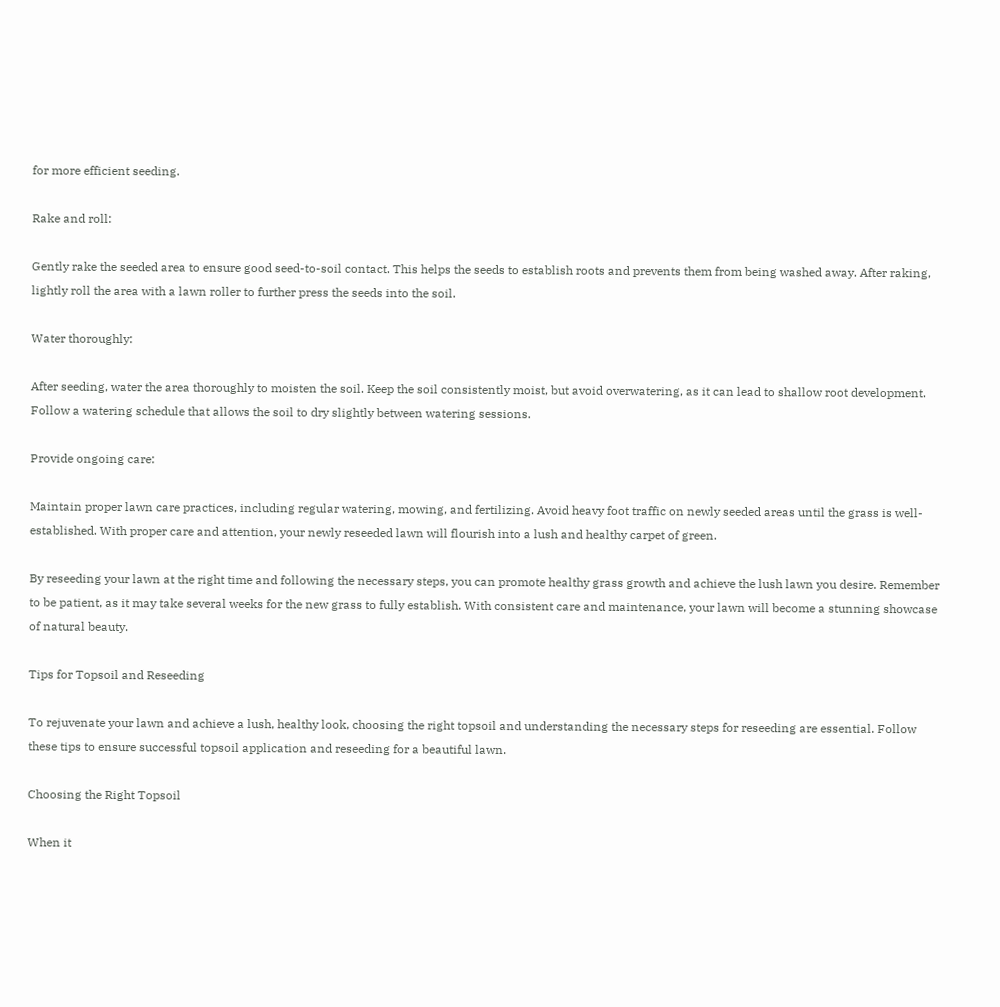for more efficient seeding.

Rake and roll:

Gently rake the seeded area to ensure good seed-to-soil contact. This helps the seeds to establish roots and prevents them from being washed away. After raking, lightly roll the area with a lawn roller to further press the seeds into the soil.

Water thoroughly:

After seeding, water the area thoroughly to moisten the soil. Keep the soil consistently moist, but avoid overwatering, as it can lead to shallow root development. Follow a watering schedule that allows the soil to dry slightly between watering sessions.

Provide ongoing care:

Maintain proper lawn care practices, including regular watering, mowing, and fertilizing. Avoid heavy foot traffic on newly seeded areas until the grass is well-established. With proper care and attention, your newly reseeded lawn will flourish into a lush and healthy carpet of green.

By reseeding your lawn at the right time and following the necessary steps, you can promote healthy grass growth and achieve the lush lawn you desire. Remember to be patient, as it may take several weeks for the new grass to fully establish. With consistent care and maintenance, your lawn will become a stunning showcase of natural beauty.

Tips for Topsoil and Reseeding

To rejuvenate your lawn and achieve a lush, healthy look, choosing the right topsoil and understanding the necessary steps for reseeding are essential. Follow these tips to ensure successful topsoil application and reseeding for a beautiful lawn.

Choosing the Right Topsoil

When it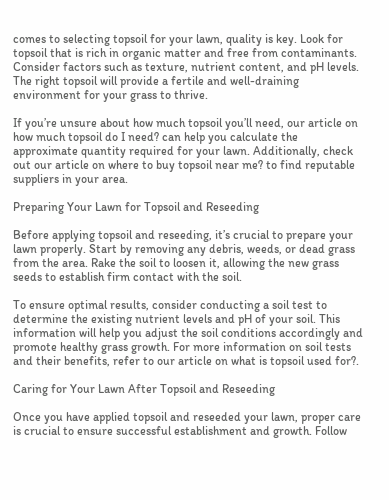comes to selecting topsoil for your lawn, quality is key. Look for topsoil that is rich in organic matter and free from contaminants. Consider factors such as texture, nutrient content, and pH levels. The right topsoil will provide a fertile and well-draining environment for your grass to thrive.

If you’re unsure about how much topsoil you’ll need, our article on how much topsoil do I need? can help you calculate the approximate quantity required for your lawn. Additionally, check out our article on where to buy topsoil near me? to find reputable suppliers in your area.

Preparing Your Lawn for Topsoil and Reseeding

Before applying topsoil and reseeding, it’s crucial to prepare your lawn properly. Start by removing any debris, weeds, or dead grass from the area. Rake the soil to loosen it, allowing the new grass seeds to establish firm contact with the soil.

To ensure optimal results, consider conducting a soil test to determine the existing nutrient levels and pH of your soil. This information will help you adjust the soil conditions accordingly and promote healthy grass growth. For more information on soil tests and their benefits, refer to our article on what is topsoil used for?.

Caring for Your Lawn After Topsoil and Reseeding

Once you have applied topsoil and reseeded your lawn, proper care is crucial to ensure successful establishment and growth. Follow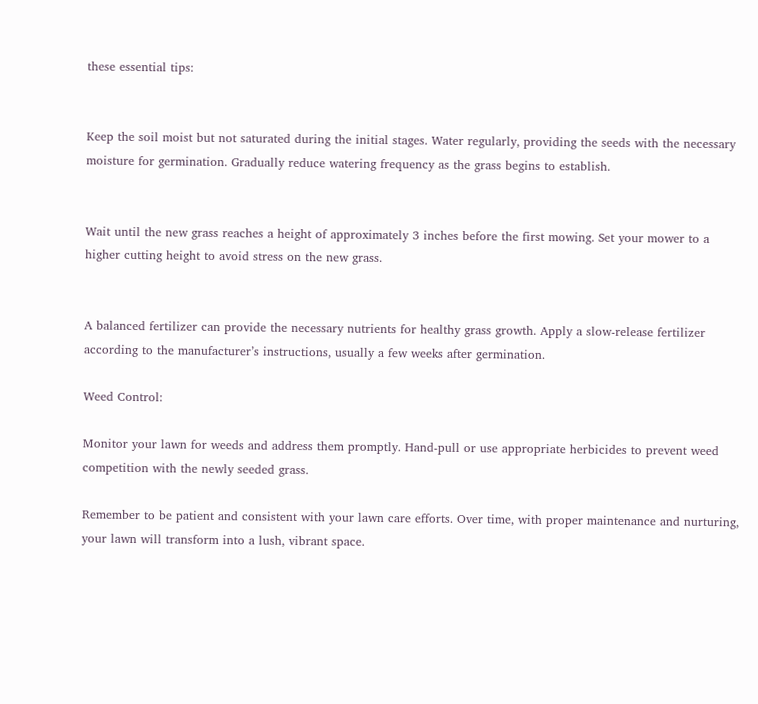these essential tips:


Keep the soil moist but not saturated during the initial stages. Water regularly, providing the seeds with the necessary moisture for germination. Gradually reduce watering frequency as the grass begins to establish.


Wait until the new grass reaches a height of approximately 3 inches before the first mowing. Set your mower to a higher cutting height to avoid stress on the new grass.


A balanced fertilizer can provide the necessary nutrients for healthy grass growth. Apply a slow-release fertilizer according to the manufacturer’s instructions, usually a few weeks after germination.

Weed Control:

Monitor your lawn for weeds and address them promptly. Hand-pull or use appropriate herbicides to prevent weed competition with the newly seeded grass.

Remember to be patient and consistent with your lawn care efforts. Over time, with proper maintenance and nurturing, your lawn will transform into a lush, vibrant space.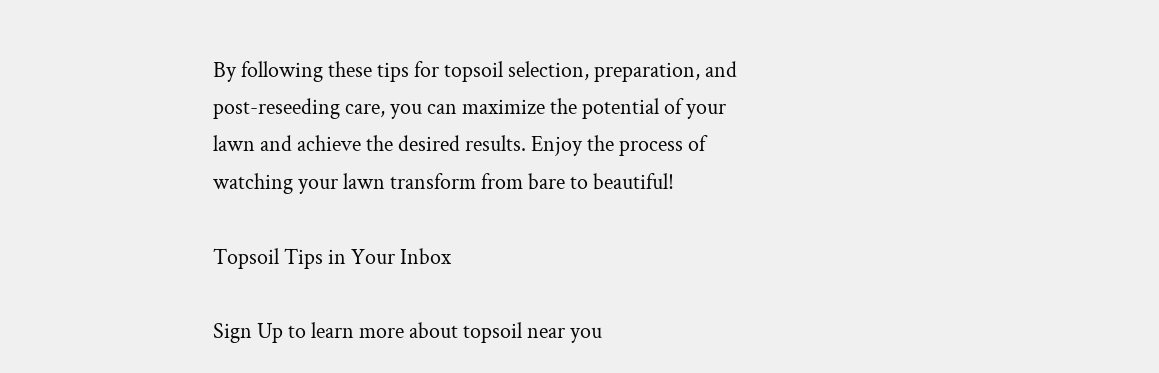By following these tips for topsoil selection, preparation, and post-reseeding care, you can maximize the potential of your lawn and achieve the desired results. Enjoy the process of watching your lawn transform from bare to beautiful!

Topsoil Tips in Your Inbox

Sign Up to learn more about topsoil near you